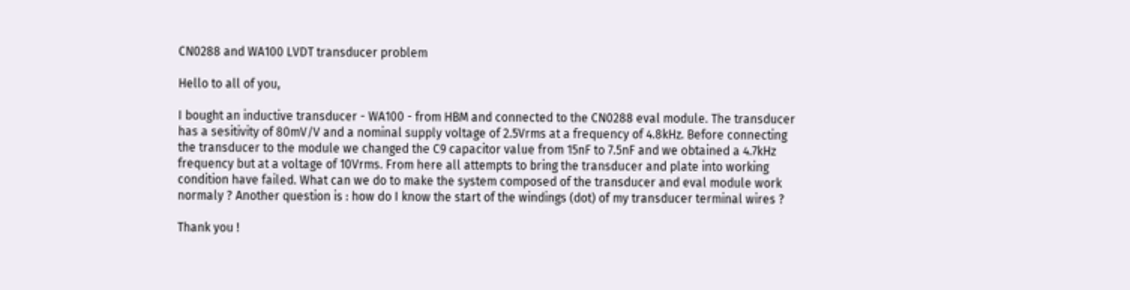CN0288 and WA100 LVDT transducer problem

Hello to all of you,

I bought an inductive transducer - WA100 - from HBM and connected to the CN0288 eval module. The transducer has a sesitivity of 80mV/V and a nominal supply voltage of 2.5Vrms at a frequency of 4.8kHz. Before connecting the transducer to the module we changed the C9 capacitor value from 15nF to 7.5nF and we obtained a 4.7kHz frequency but at a voltage of 10Vrms. From here all attempts to bring the transducer and plate into working condition have failed. What can we do to make the system composed of the transducer and eval module work normaly ? Another question is : how do I know the start of the windings (dot) of my transducer terminal wires ?

Thank you !